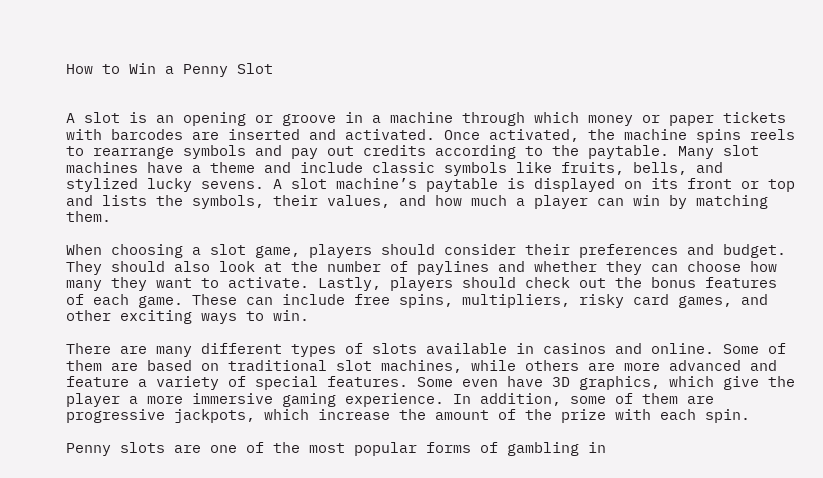How to Win a Penny Slot


A slot is an opening or groove in a machine through which money or paper tickets with barcodes are inserted and activated. Once activated, the machine spins reels to rearrange symbols and pay out credits according to the paytable. Many slot machines have a theme and include classic symbols like fruits, bells, and stylized lucky sevens. A slot machine’s paytable is displayed on its front or top and lists the symbols, their values, and how much a player can win by matching them.

When choosing a slot game, players should consider their preferences and budget. They should also look at the number of paylines and whether they can choose how many they want to activate. Lastly, players should check out the bonus features of each game. These can include free spins, multipliers, risky card games, and other exciting ways to win.

There are many different types of slots available in casinos and online. Some of them are based on traditional slot machines, while others are more advanced and feature a variety of special features. Some even have 3D graphics, which give the player a more immersive gaming experience. In addition, some of them are progressive jackpots, which increase the amount of the prize with each spin.

Penny slots are one of the most popular forms of gambling in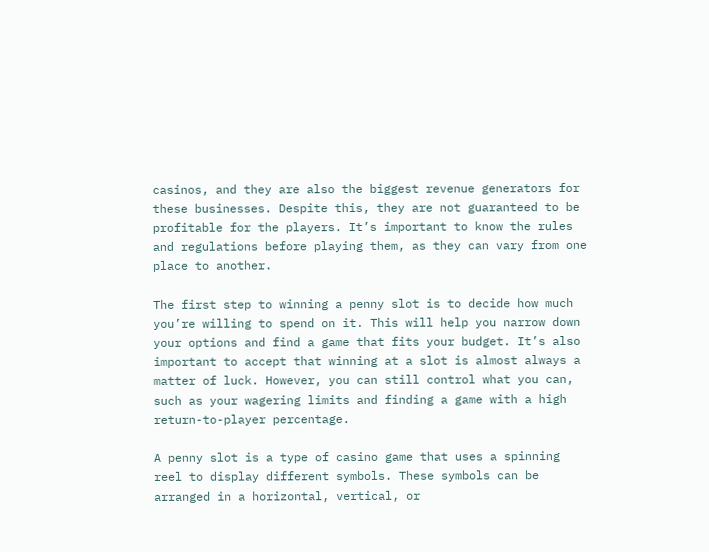casinos, and they are also the biggest revenue generators for these businesses. Despite this, they are not guaranteed to be profitable for the players. It’s important to know the rules and regulations before playing them, as they can vary from one place to another.

The first step to winning a penny slot is to decide how much you’re willing to spend on it. This will help you narrow down your options and find a game that fits your budget. It’s also important to accept that winning at a slot is almost always a matter of luck. However, you can still control what you can, such as your wagering limits and finding a game with a high return-to-player percentage.

A penny slot is a type of casino game that uses a spinning reel to display different symbols. These symbols can be arranged in a horizontal, vertical, or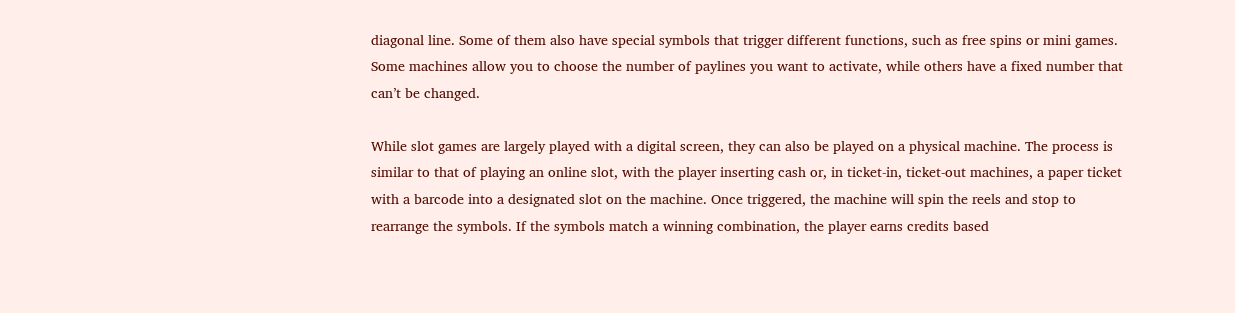diagonal line. Some of them also have special symbols that trigger different functions, such as free spins or mini games. Some machines allow you to choose the number of paylines you want to activate, while others have a fixed number that can’t be changed.

While slot games are largely played with a digital screen, they can also be played on a physical machine. The process is similar to that of playing an online slot, with the player inserting cash or, in ticket-in, ticket-out machines, a paper ticket with a barcode into a designated slot on the machine. Once triggered, the machine will spin the reels and stop to rearrange the symbols. If the symbols match a winning combination, the player earns credits based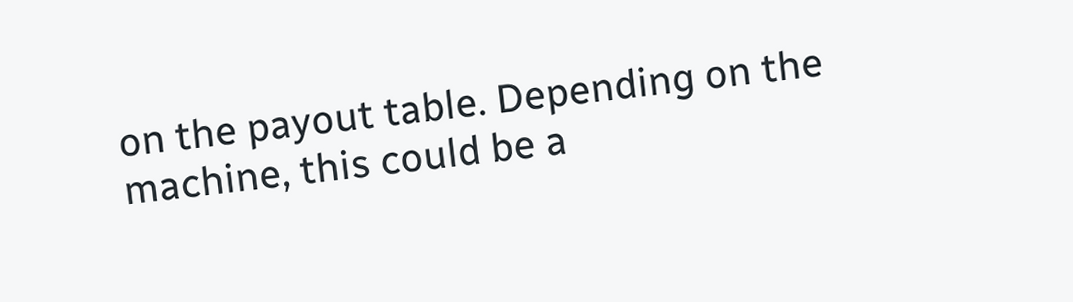on the payout table. Depending on the machine, this could be a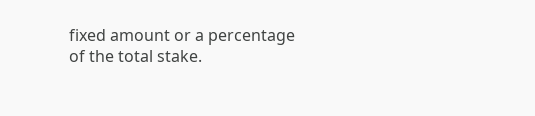fixed amount or a percentage of the total stake.